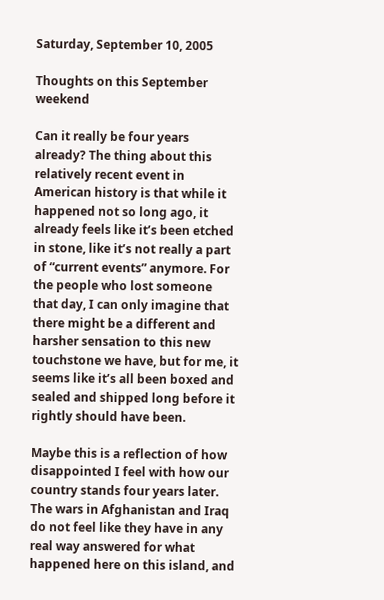Saturday, September 10, 2005

Thoughts on this September weekend

Can it really be four years already? The thing about this relatively recent event in American history is that while it happened not so long ago, it already feels like it’s been etched in stone, like it’s not really a part of “current events” anymore. For the people who lost someone that day, I can only imagine that there might be a different and harsher sensation to this new touchstone we have, but for me, it seems like it’s all been boxed and sealed and shipped long before it rightly should have been.

Maybe this is a reflection of how disappointed I feel with how our country stands four years later. The wars in Afghanistan and Iraq do not feel like they have in any real way answered for what happened here on this island, and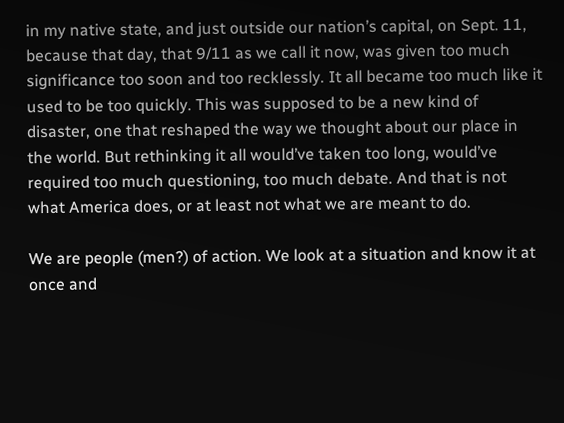in my native state, and just outside our nation’s capital, on Sept. 11, because that day, that 9/11 as we call it now, was given too much significance too soon and too recklessly. It all became too much like it used to be too quickly. This was supposed to be a new kind of disaster, one that reshaped the way we thought about our place in the world. But rethinking it all would’ve taken too long, would’ve required too much questioning, too much debate. And that is not what America does, or at least not what we are meant to do.

We are people (men?) of action. We look at a situation and know it at once and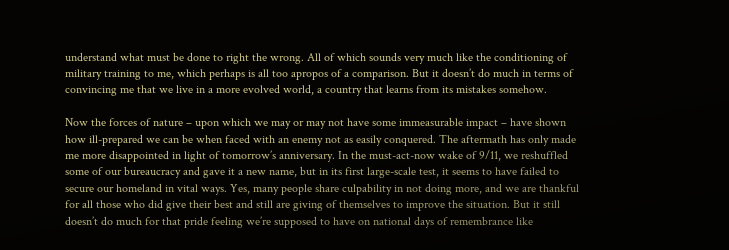understand what must be done to right the wrong. All of which sounds very much like the conditioning of military training to me, which perhaps is all too apropos of a comparison. But it doesn’t do much in terms of convincing me that we live in a more evolved world, a country that learns from its mistakes somehow.

Now the forces of nature – upon which we may or may not have some immeasurable impact – have shown how ill-prepared we can be when faced with an enemy not as easily conquered. The aftermath has only made me more disappointed in light of tomorrow’s anniversary. In the must-act-now wake of 9/11, we reshuffled some of our bureaucracy and gave it a new name, but in its first large-scale test, it seems to have failed to secure our homeland in vital ways. Yes, many people share culpability in not doing more, and we are thankful for all those who did give their best and still are giving of themselves to improve the situation. But it still doesn’t do much for that pride feeling we’re supposed to have on national days of remembrance like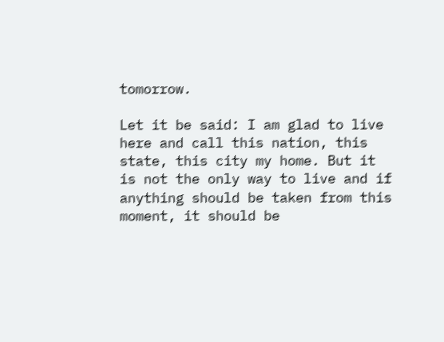tomorrow.

Let it be said: I am glad to live here and call this nation, this state, this city my home. But it is not the only way to live and if anything should be taken from this moment, it should be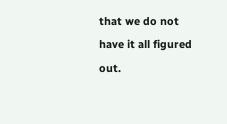that we do not have it all figured out.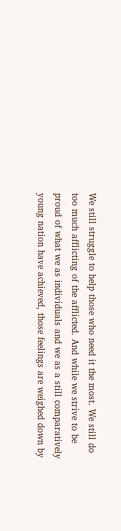We still struggle to help those who need it the most. We still do too much afflicting of the afflicted. And while we strive to be proud of what we as individuals and we as a still comparatively young nation have achieved, those feelings are weighed down by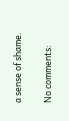a sense of shame.

No comments: